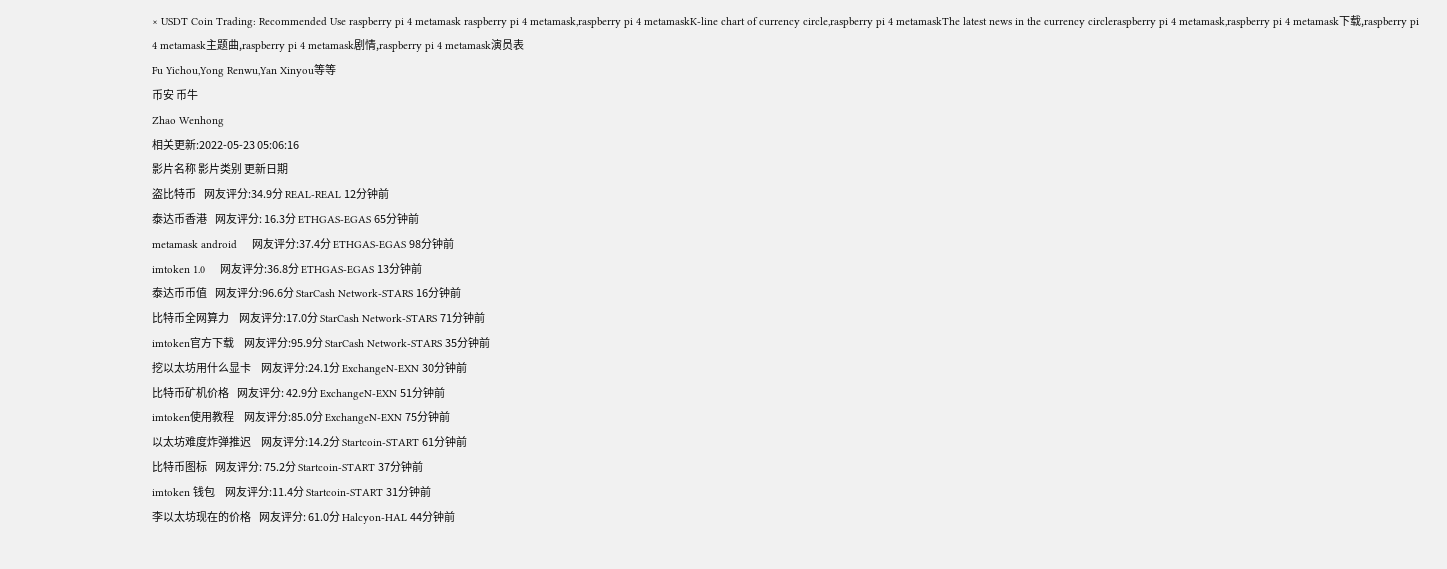× USDT Coin Trading: Recommended Use raspberry pi 4 metamask raspberry pi 4 metamask,raspberry pi 4 metamaskK-line chart of currency circle,raspberry pi 4 metamaskThe latest news in the currency circleraspberry pi 4 metamask,raspberry pi 4 metamask下载,raspberry pi 4 metamask主题曲,raspberry pi 4 metamask剧情,raspberry pi 4 metamask演员表
Fu Yichou,Yong Renwu,Yan Xinyou等等
币安 币牛
Zhao Wenhong
相关更新:2022-05-23 05:06:16
影片名称 影片类别 更新日期
盗比特币    网友评分:34.9分 REAL-REAL 12分钟前
泰达币香港    网友评分: 16.3分 ETHGAS-EGAS 65分钟前
metamask android     网友评分:37.4分 ETHGAS-EGAS 98分钟前
imtoken 1.0     网友评分:36.8分 ETHGAS-EGAS 13分钟前
泰达币币值    网友评分:96.6分 StarCash Network-STARS 16分钟前
比特币全网算力     网友评分:17.0分 StarCash Network-STARS 71分钟前
imtoken官方下载     网友评分:95.9分 StarCash Network-STARS 35分钟前
挖以太坊用什么显卡     网友评分:24.1分 ExchangeN-EXN 30分钟前
比特币矿机价格    网友评分: 42.9分 ExchangeN-EXN 51分钟前
imtoken使用教程     网友评分:85.0分 ExchangeN-EXN 75分钟前
以太坊难度炸弹推迟     网友评分:14.2分 Startcoin-START 61分钟前
比特币图标    网友评分: 75.2分 Startcoin-START 37分钟前
imtoken 钱包     网友评分:11.4分 Startcoin-START 31分钟前
李以太坊现在的价格    网友评分: 61.0分 Halcyon-HAL 44分钟前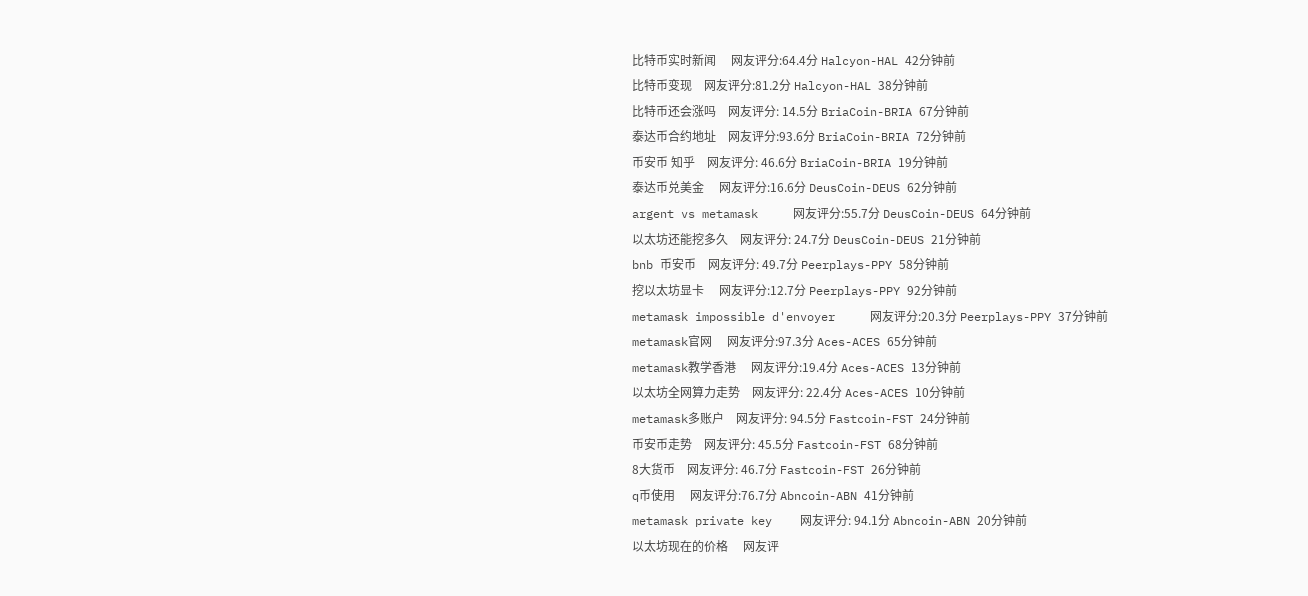比特币实时新闻     网友评分:64.4分 Halcyon-HAL 42分钟前
比特币变现    网友评分:81.2分 Halcyon-HAL 38分钟前
比特币还会涨吗    网友评分: 14.5分 BriaCoin-BRIA 67分钟前
泰达币合约地址    网友评分:93.6分 BriaCoin-BRIA 72分钟前
币安币 知乎    网友评分: 46.6分 BriaCoin-BRIA 19分钟前
泰达币兑美金     网友评分:16.6分 DeusCoin-DEUS 62分钟前
argent vs metamask     网友评分:55.7分 DeusCoin-DEUS 64分钟前
以太坊还能挖多久    网友评分: 24.7分 DeusCoin-DEUS 21分钟前
bnb 币安币    网友评分: 49.7分 Peerplays-PPY 58分钟前
挖以太坊显卡     网友评分:12.7分 Peerplays-PPY 92分钟前
metamask impossible d'envoyer     网友评分:20.3分 Peerplays-PPY 37分钟前
metamask官网     网友评分:97.3分 Aces-ACES 65分钟前
metamask教学香港     网友评分:19.4分 Aces-ACES 13分钟前
以太坊全网算力走势    网友评分: 22.4分 Aces-ACES 10分钟前
metamask多账户    网友评分: 94.5分 Fastcoin-FST 24分钟前
币安币走势    网友评分: 45.5分 Fastcoin-FST 68分钟前
8大货币    网友评分: 46.7分 Fastcoin-FST 26分钟前
q币使用     网友评分:76.7分 Abncoin-ABN 41分钟前
metamask private key    网友评分: 94.1分 Abncoin-ABN 20分钟前
以太坊现在的价格     网友评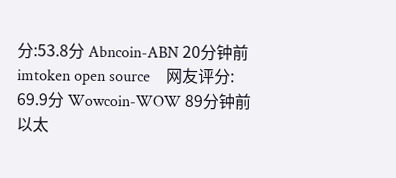分:53.8分 Abncoin-ABN 20分钟前
imtoken open source    网友评分: 69.9分 Wowcoin-WOW 89分钟前
以太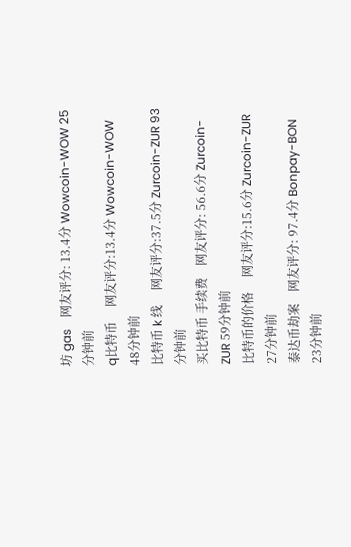坊 gas    网友评分: 13.4分 Wowcoin-WOW 25分钟前
q比特币     网友评分:13.4分 Wowcoin-WOW 48分钟前
比特币 k 线     网友评分:37.5分 Zurcoin-ZUR 93分钟前
买比特币 手续费    网友评分: 56.6分 Zurcoin-ZUR 59分钟前
比特币的价格     网友评分:15.6分 Zurcoin-ZUR 27分钟前
泰达币劫案    网友评分: 97.4分 Bonpay-BON 23分钟前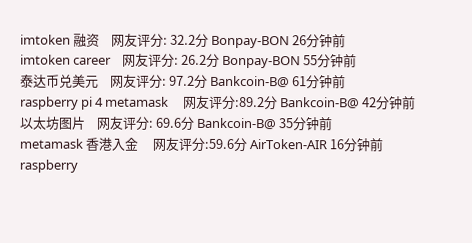imtoken 融资    网友评分: 32.2分 Bonpay-BON 26分钟前
imtoken career    网友评分: 26.2分 Bonpay-BON 55分钟前
泰达币兑美元    网友评分: 97.2分 Bankcoin-B@ 61分钟前
raspberry pi 4 metamask     网友评分:89.2分 Bankcoin-B@ 42分钟前
以太坊图片    网友评分: 69.6分 Bankcoin-B@ 35分钟前
metamask 香港入金     网友评分:59.6分 AirToken-AIR 16分钟前
raspberry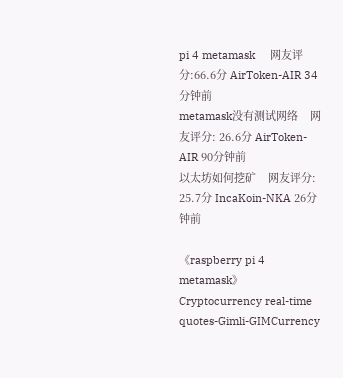pi 4 metamask     网友评分:66.6分 AirToken-AIR 34分钟前
metamask没有测试网络    网友评分: 26.6分 AirToken-AIR 90分钟前
以太坊如何挖矿    网友评分: 25.7分 IncaKoin-NKA 26分钟前

《raspberry pi 4 metamask》Cryptocurrency real-time quotes-Gimli-GIMCurrency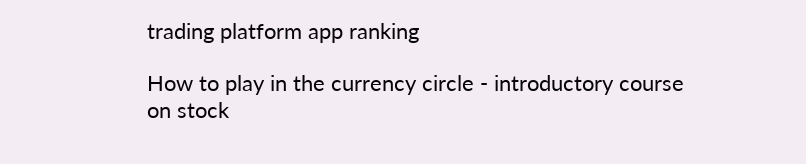trading platform app ranking

How to play in the currency circle - introductory course on stock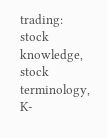trading: stock knowledge, stock terminology, K-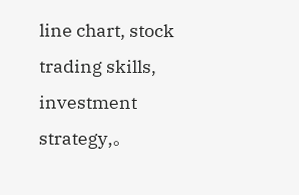line chart, stock trading skills, investment strategy,。